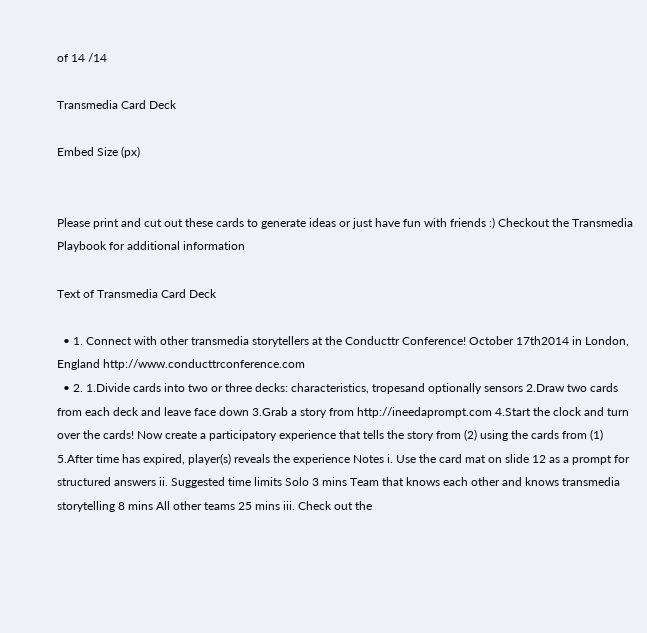of 14 /14

Transmedia Card Deck

Embed Size (px)


Please print and cut out these cards to generate ideas or just have fun with friends :) Checkout the Transmedia Playbook for additional information

Text of Transmedia Card Deck

  • 1. Connect with other transmedia storytellers at the Conducttr Conference! October 17th2014 in London, England http://www.conducttrconference.com
  • 2. 1.Divide cards into two or three decks: characteristics, tropesand optionally sensors 2.Draw two cards from each deck and leave face down 3.Grab a story from http://ineedaprompt.com 4.Start the clock and turn over the cards! Now create a participatory experience that tells the story from (2) using the cards from (1) 5.After time has expired, player(s) reveals the experience Notes i. Use the card mat on slide 12 as a prompt for structured answers ii. Suggested time limits Solo 3 mins Team that knows each other and knows transmedia storytelling 8 mins All other teams 25 mins iii. Check out the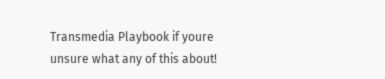Transmedia Playbook if youre unsure what any of this about!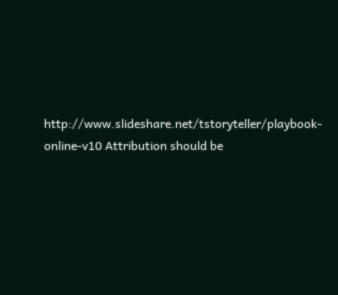http://www.slideshare.net/tstoryteller/playbook-online-v10 Attribution should be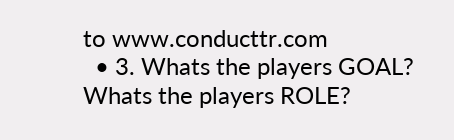to www.conducttr.com
  • 3. Whats the players GOAL? Whats the players ROLE?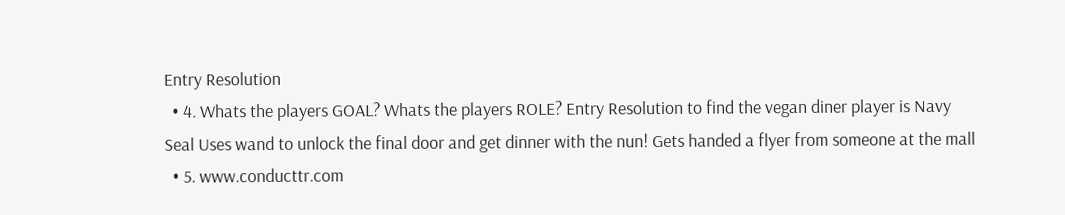Entry Resolution
  • 4. Whats the players GOAL? Whats the players ROLE? Entry Resolution to find the vegan diner player is Navy Seal Uses wand to unlock the final door and get dinner with the nun! Gets handed a flyer from someone at the mall
  • 5. www.conducttr.com